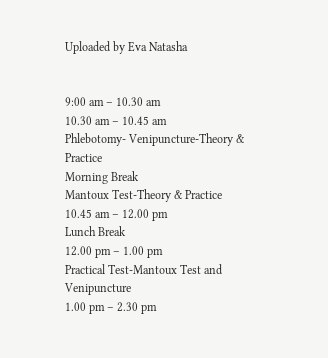Uploaded by Eva Natasha


9:00 am – 10.30 am
10.30 am – 10.45 am
Phlebotomy- Venipuncture-Theory & Practice
Morning Break
Mantoux Test-Theory & Practice
10.45 am – 12.00 pm
Lunch Break
12.00 pm – 1.00 pm
Practical Test-Mantoux Test and Venipuncture
1.00 pm – 2.30 pm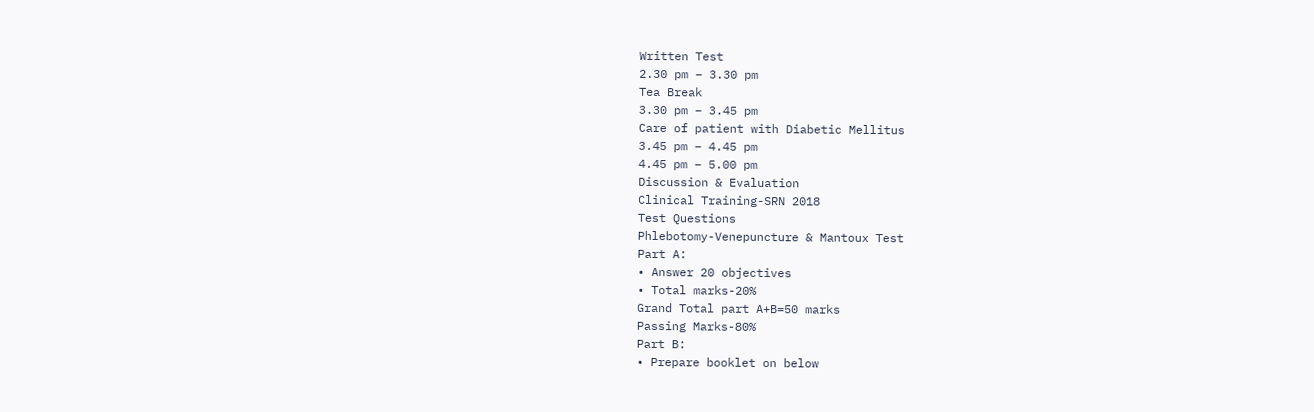Written Test
2.30 pm – 3.30 pm
Tea Break
3.30 pm – 3.45 pm
Care of patient with Diabetic Mellitus
3.45 pm – 4.45 pm
4.45 pm – 5.00 pm
Discussion & Evaluation
Clinical Training-SRN 2018
Test Questions
Phlebotomy-Venepuncture & Mantoux Test
Part A:
• Answer 20 objectives
• Total marks-20%
Grand Total part A+B=50 marks
Passing Marks-80%
Part B:
• Prepare booklet on below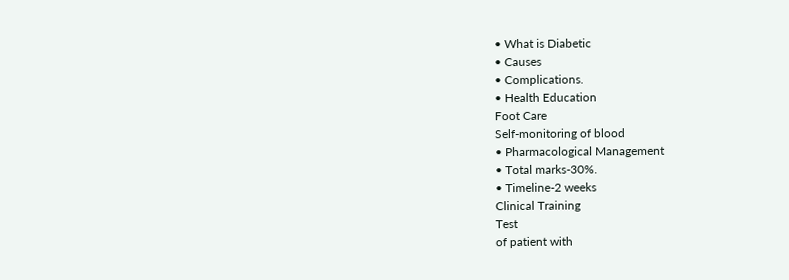• What is Diabetic
• Causes
• Complications.
• Health Education
Foot Care
Self-monitoring of blood
• Pharmacological Management
• Total marks-30%.
• Timeline-2 weeks
Clinical Training
Test
of patient with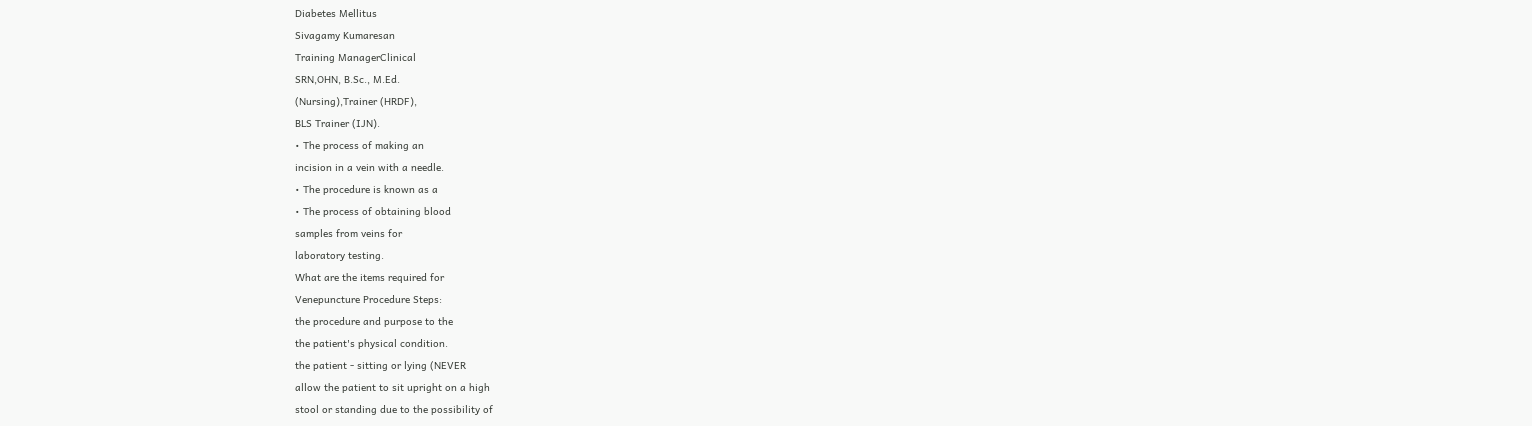Diabetes Mellitus
Sivagamy Kumaresan
Training ManagerClinical
SRN,OHN, B.Sc., M.Ed.
(Nursing),Trainer (HRDF),
BLS Trainer (IJN).
• The process of making an
incision in a vein with a needle.
• The procedure is known as a
• The process of obtaining blood
samples from veins for
laboratory testing.
What are the items required for
Venepuncture Procedure Steps:
the procedure and purpose to the
the patient's physical condition.
the patient - sitting or lying (NEVER
allow the patient to sit upright on a high
stool or standing due to the possibility of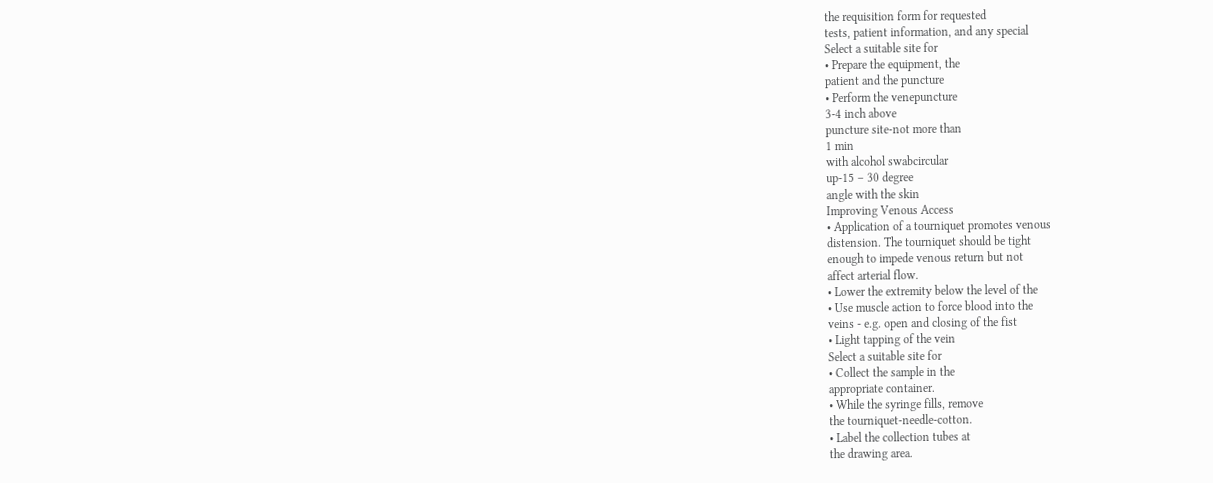the requisition form for requested
tests, patient information, and any special
Select a suitable site for
• Prepare the equipment, the
patient and the puncture
• Perform the venepuncture
3-4 inch above
puncture site-not more than
1 min
with alcohol swabcircular
up-15 – 30 degree
angle with the skin
Improving Venous Access
• Application of a tourniquet promotes venous
distension. The tourniquet should be tight
enough to impede venous return but not
affect arterial flow.
• Lower the extremity below the level of the
• Use muscle action to force blood into the
veins - e.g. open and closing of the fist
• Light tapping of the vein
Select a suitable site for
• Collect the sample in the
appropriate container.
• While the syringe fills, remove
the tourniquet-needle-cotton.
• Label the collection tubes at
the drawing area.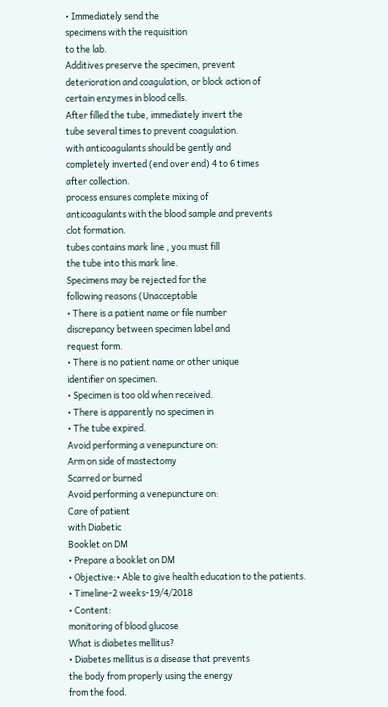• Immediately send the
specimens with the requisition
to the lab.
Additives preserve the specimen, prevent
deterioration and coagulation, or block action of
certain enzymes in blood cells.
After filled the tube, immediately invert the
tube several times to prevent coagulation.
with anticoagulants should be gently and
completely inverted (end over end) 4 to 6 times
after collection.
process ensures complete mixing of
anticoagulants with the blood sample and prevents
clot formation.
tubes contains mark line , you must fill
the tube into this mark line.
Specimens may be rejected for the
following reasons (Unacceptable
• There is a patient name or file number
discrepancy between specimen label and
request form.
• There is no patient name or other unique
identifier on specimen.
• Specimen is too old when received.
• There is apparently no specimen in
• The tube expired.
Avoid performing a venepuncture on:
Arm on side of mastectomy
Scarred or burned
Avoid performing a venepuncture on:
Care of patient
with Diabetic
Booklet on DM
• Prepare a booklet on DM
• Objective:• Able to give health education to the patients.
• Timeline-2 weeks-19/4/2018
• Content:
monitoring of blood glucose
What is diabetes mellitus?
• Diabetes mellitus is a disease that prevents
the body from properly using the energy
from the food.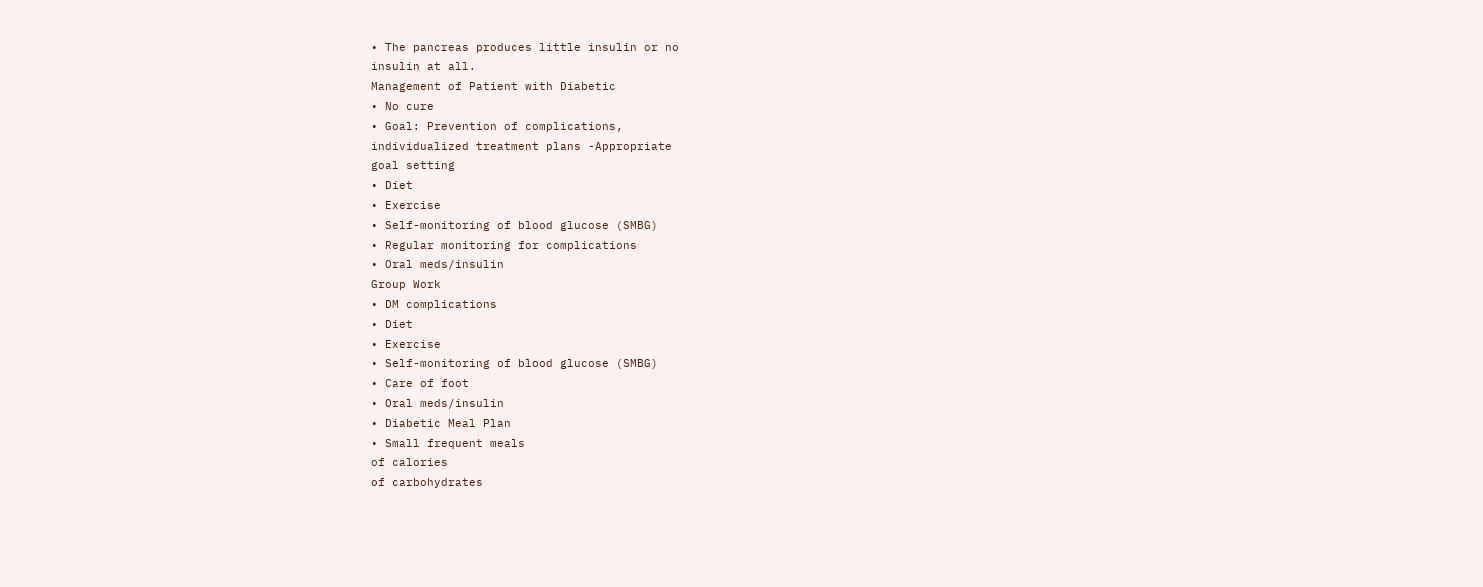• The pancreas produces little insulin or no
insulin at all.
Management of Patient with Diabetic
• No cure
• Goal: Prevention of complications,
individualized treatment plans -Appropriate
goal setting
• Diet
• Exercise
• Self-monitoring of blood glucose (SMBG)
• Regular monitoring for complications
• Oral meds/insulin
Group Work
• DM complications
• Diet
• Exercise
• Self-monitoring of blood glucose (SMBG)
• Care of foot
• Oral meds/insulin
• Diabetic Meal Plan
• Small frequent meals
of calories
of carbohydrates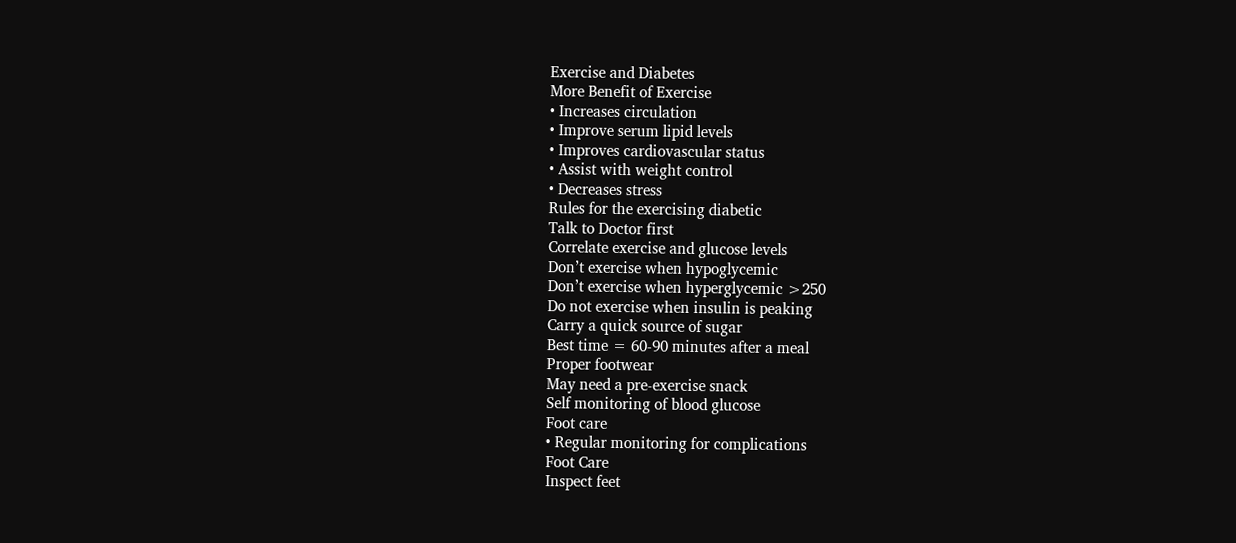Exercise and Diabetes
More Benefit of Exercise
• Increases circulation
• Improve serum lipid levels
• Improves cardiovascular status
• Assist with weight control
• Decreases stress
Rules for the exercising diabetic
Talk to Doctor first
Correlate exercise and glucose levels
Don’t exercise when hypoglycemic
Don’t exercise when hyperglycemic >250
Do not exercise when insulin is peaking
Carry a quick source of sugar
Best time = 60-90 minutes after a meal
Proper footwear
May need a pre-exercise snack
Self monitoring of blood glucose
Foot care
• Regular monitoring for complications
Foot Care
Inspect feet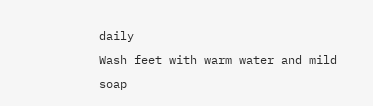daily
Wash feet with warm water and mild soap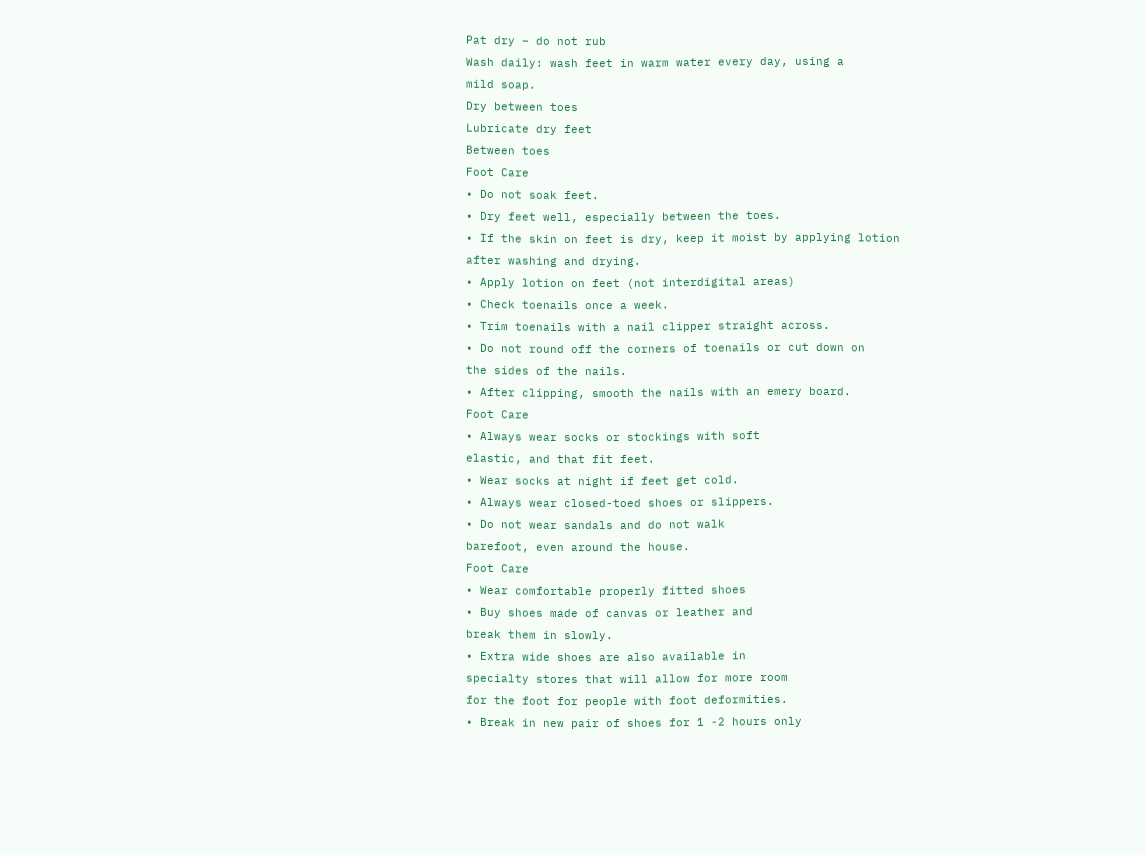Pat dry – do not rub
Wash daily: wash feet in warm water every day, using a
mild soap.
Dry between toes
Lubricate dry feet
Between toes
Foot Care
• Do not soak feet.
• Dry feet well, especially between the toes.
• If the skin on feet is dry, keep it moist by applying lotion
after washing and drying.
• Apply lotion on feet (not interdigital areas)
• Check toenails once a week.
• Trim toenails with a nail clipper straight across.
• Do not round off the corners of toenails or cut down on
the sides of the nails.
• After clipping, smooth the nails with an emery board.
Foot Care
• Always wear socks or stockings with soft
elastic, and that fit feet.
• Wear socks at night if feet get cold.
• Always wear closed-toed shoes or slippers.
• Do not wear sandals and do not walk
barefoot, even around the house.
Foot Care
• Wear comfortable properly fitted shoes
• Buy shoes made of canvas or leather and
break them in slowly.
• Extra wide shoes are also available in
specialty stores that will allow for more room
for the foot for people with foot deformities.
• Break in new pair of shoes for 1 -2 hours only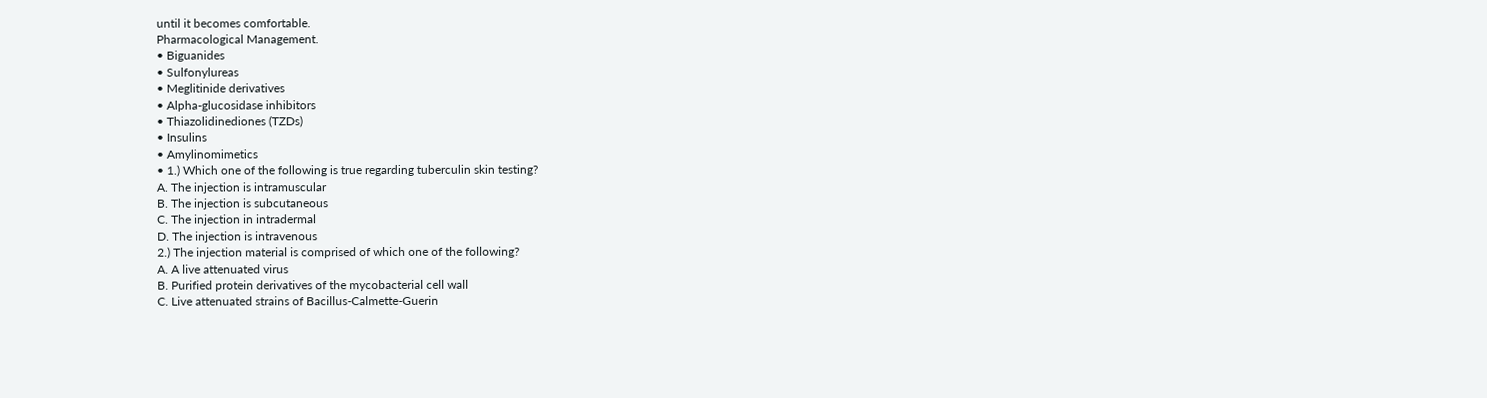until it becomes comfortable.
Pharmacological Management.
• Biguanides
• Sulfonylureas
• Meglitinide derivatives
• Alpha-glucosidase inhibitors
• Thiazolidinediones (TZDs)
• Insulins
• Amylinomimetics
• 1.) Which one of the following is true regarding tuberculin skin testing?
A. The injection is intramuscular
B. The injection is subcutaneous
C. The injection in intradermal
D. The injection is intravenous
2.) The injection material is comprised of which one of the following?
A. A live attenuated virus
B. Purified protein derivatives of the mycobacterial cell wall
C. Live attenuated strains of Bacillus-Calmette-Guerin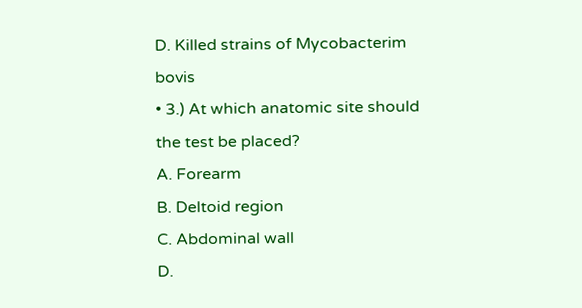D. Killed strains of Mycobacterim bovis
• 3.) At which anatomic site should the test be placed?
A. Forearm
B. Deltoid region
C. Abdominal wall
D.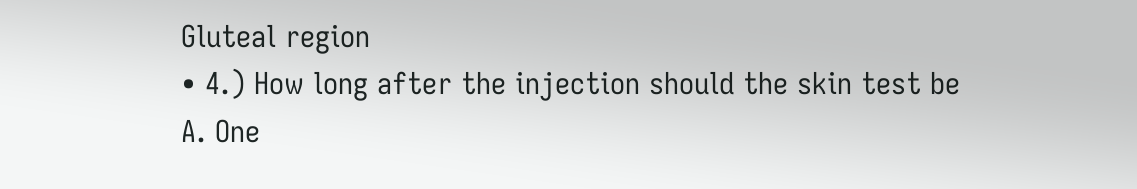Gluteal region
• 4.) How long after the injection should the skin test be
A. One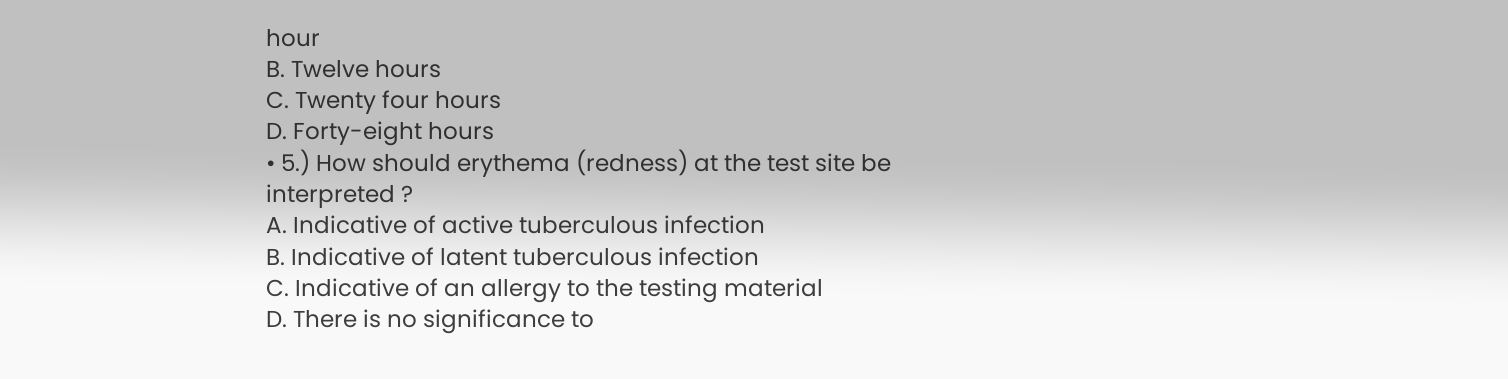hour
B. Twelve hours
C. Twenty four hours
D. Forty-eight hours
• 5.) How should erythema (redness) at the test site be
interpreted ?
A. Indicative of active tuberculous infection
B. Indicative of latent tuberculous infection
C. Indicative of an allergy to the testing material
D. There is no significance to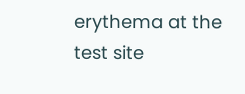erythema at the test site